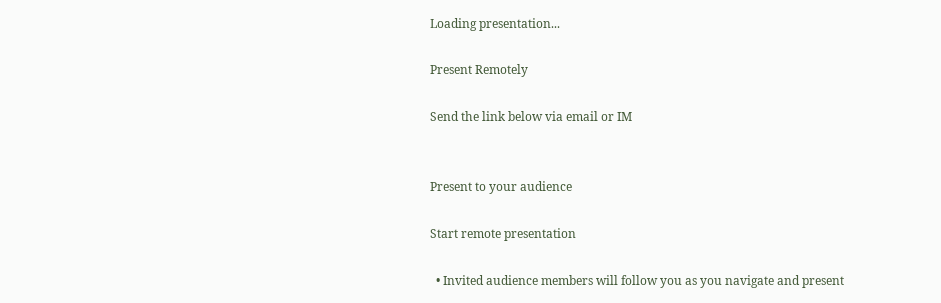Loading presentation...

Present Remotely

Send the link below via email or IM


Present to your audience

Start remote presentation

  • Invited audience members will follow you as you navigate and present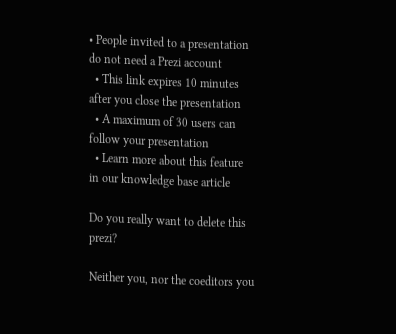• People invited to a presentation do not need a Prezi account
  • This link expires 10 minutes after you close the presentation
  • A maximum of 30 users can follow your presentation
  • Learn more about this feature in our knowledge base article

Do you really want to delete this prezi?

Neither you, nor the coeditors you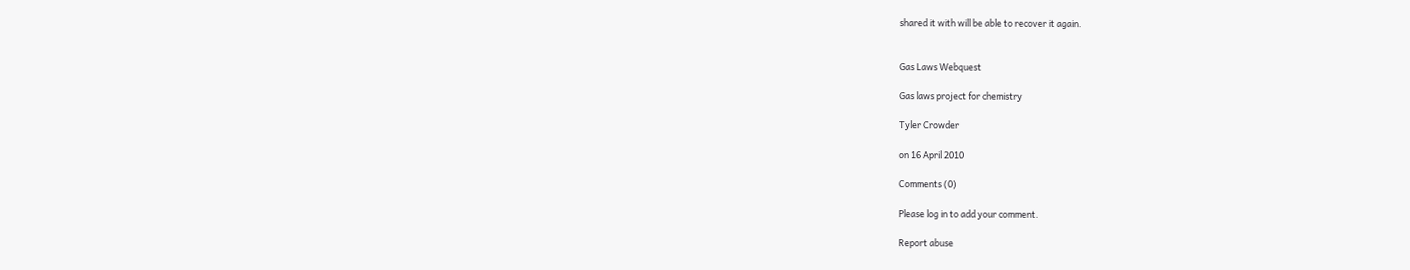shared it with will be able to recover it again.


Gas Laws Webquest

Gas laws project for chemistry

Tyler Crowder

on 16 April 2010

Comments (0)

Please log in to add your comment.

Report abuse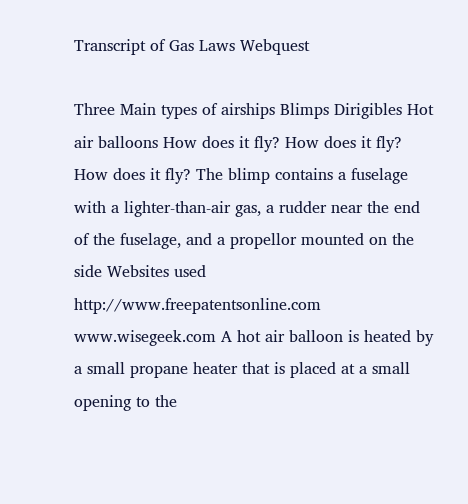Transcript of Gas Laws Webquest

Three Main types of airships Blimps Dirigibles Hot air balloons How does it fly? How does it fly? How does it fly? The blimp contains a fuselage with a lighter-than-air gas, a rudder near the end of the fuselage, and a propellor mounted on the side Websites used http://www.freepatentsonline.com www.wisegeek.com A hot air balloon is heated by a small propane heater that is placed at a small opening to the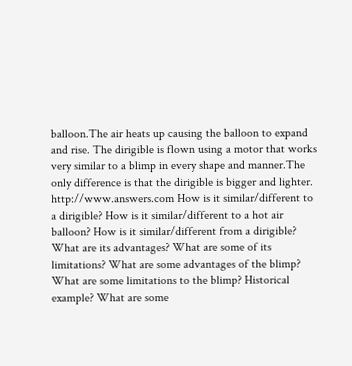balloon.The air heats up causing the balloon to expand and rise. The dirigible is flown using a motor that works very similar to a blimp in every shape and manner.The only difference is that the dirigible is bigger and lighter. http://www.answers.com How is it similar/different to a dirigible? How is it similar/different to a hot air balloon? How is it similar/different from a dirigible? What are its advantages? What are some of its limitations? What are some advantages of the blimp? What are some limitations to the blimp? Historical example? What are some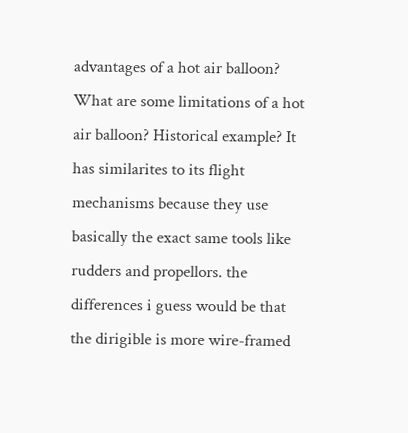advantages of a hot air balloon? What are some limitations of a hot air balloon? Historical example? It has similarites to its flight mechanisms because they use basically the exact same tools like rudders and propellors. the differences i guess would be that the dirigible is more wire-framed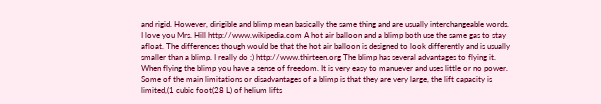and rigid. However, dirigible and blimp mean basically the same thing and are usually interchangeable words. I love you Mrs. Hill http://www.wikipedia.com A hot air balloon and a blimp both use the same gas to stay afloat. The differences though would be that the hot air balloon is designed to look differently and is usually smaller than a blimp. I really do :) http://www.thirteen.org The blimp has several advantages to flying it. When flying the blimp you have a sense of freedom. It is very easy to manuever and uses little or no power. Some of the main limitations or disadvantages of a blimp is that they are very large, the lift capacity is limited,(1 cubic foot(28 L) of helium lifts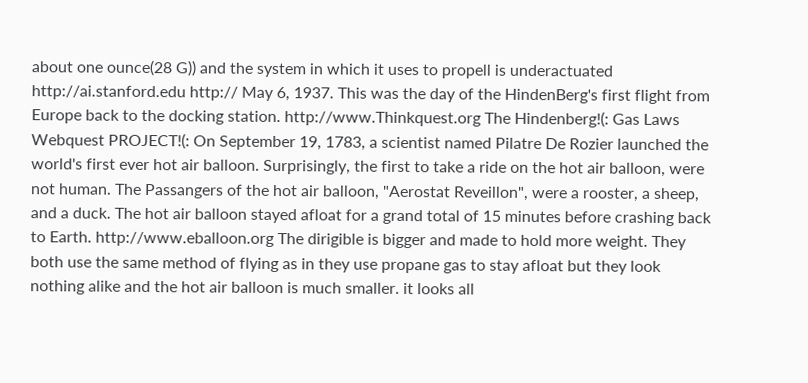about one ounce(28 G)) and the system in which it uses to propell is underactuated http://ai.stanford.edu http:// May 6, 1937. This was the day of the HindenBerg's first flight from Europe back to the docking station. http://www.Thinkquest.org The Hindenberg!(: Gas Laws Webquest PROJECT!(: On September 19, 1783, a scientist named Pilatre De Rozier launched the world's first ever hot air balloon. Surprisingly, the first to take a ride on the hot air balloon, were not human. The Passangers of the hot air balloon, "Aerostat Reveillon", were a rooster, a sheep, and a duck. The hot air balloon stayed afloat for a grand total of 15 minutes before crashing back to Earth. http://www.eballoon.org The dirigible is bigger and made to hold more weight. They both use the same method of flying as in they use propane gas to stay afloat but they look nothing alike and the hot air balloon is much smaller. it looks all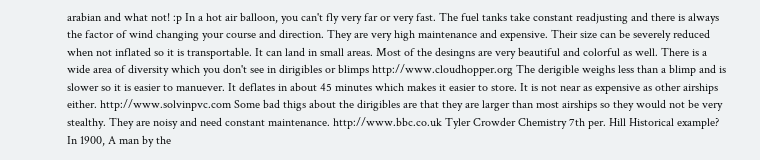arabian and what not! :p In a hot air balloon, you can't fly very far or very fast. The fuel tanks take constant readjusting and there is always the factor of wind changing your course and direction. They are very high maintenance and expensive. Their size can be severely reduced when not inflated so it is transportable. It can land in small areas. Most of the desingns are very beautiful and colorful as well. There is a wide area of diversity which you don't see in dirigibles or blimps http://www.cloudhopper.org The derigible weighs less than a blimp and is slower so it is easier to manuever. It deflates in about 45 minutes which makes it easier to store. It is not near as expensive as other airships either. http://www.solvinpvc.com Some bad thigs about the dirigibles are that they are larger than most airships so they would not be very stealthy. They are noisy and need constant maintenance. http://www.bbc.co.uk Tyler Crowder Chemistry 7th per. Hill Historical example? In 1900, A man by the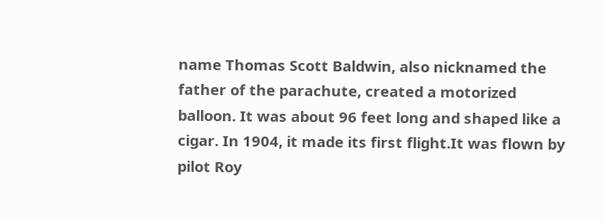name Thomas Scott Baldwin, also nicknamed the father of the parachute, created a motorized balloon. It was about 96 feet long and shaped like a cigar. In 1904, it made its first flight.It was flown by pilot Roy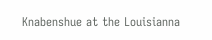Knabenshue at the Louisianna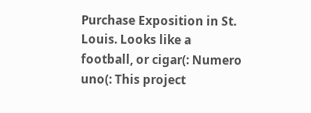Purchase Exposition in St. Louis. Looks like a football, or cigar(: Numero uno(: This project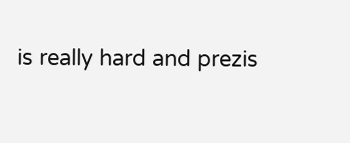is really hard and prezis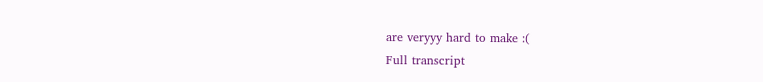are veryyy hard to make :(
Full transcript